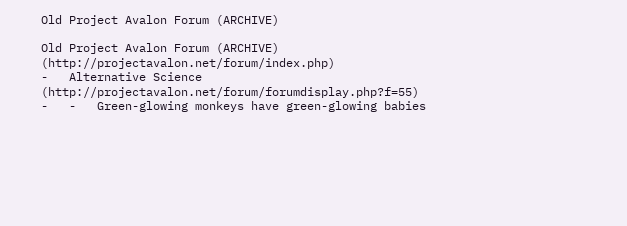Old Project Avalon Forum (ARCHIVE)

Old Project Avalon Forum (ARCHIVE) (http://projectavalon.net/forum/index.php)
-   Alternative Science (http://projectavalon.net/forum/forumdisplay.php?f=55)
-   -   Green-glowing monkeys have green-glowing babies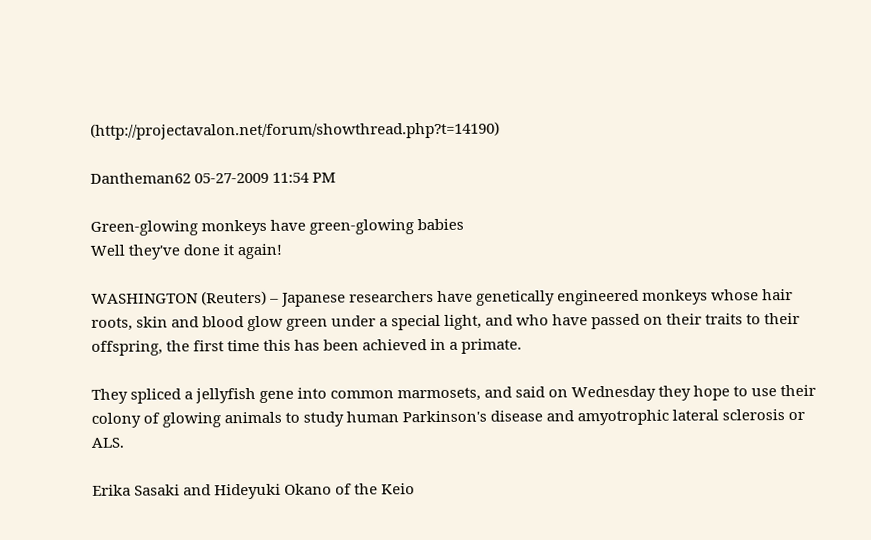(http://projectavalon.net/forum/showthread.php?t=14190)

Dantheman62 05-27-2009 11:54 PM

Green-glowing monkeys have green-glowing babies
Well they've done it again!

WASHINGTON (Reuters) – Japanese researchers have genetically engineered monkeys whose hair roots, skin and blood glow green under a special light, and who have passed on their traits to their offspring, the first time this has been achieved in a primate.

They spliced a jellyfish gene into common marmosets, and said on Wednesday they hope to use their colony of glowing animals to study human Parkinson's disease and amyotrophic lateral sclerosis or ALS.

Erika Sasaki and Hideyuki Okano of the Keio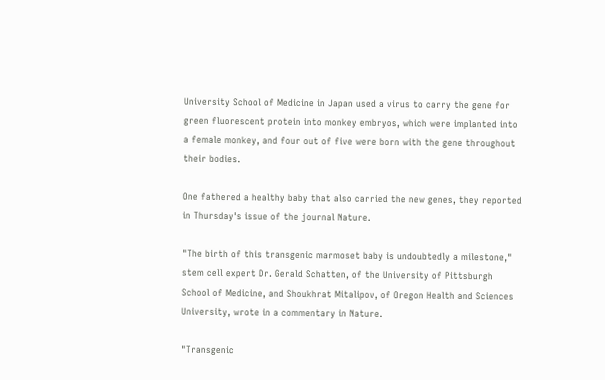University School of Medicine in Japan used a virus to carry the gene for green fluorescent protein into monkey embryos, which were implanted into a female monkey, and four out of five were born with the gene throughout their bodies.

One fathered a healthy baby that also carried the new genes, they reported in Thursday's issue of the journal Nature.

"The birth of this transgenic marmoset baby is undoubtedly a milestone," stem cell expert Dr. Gerald Schatten, of the University of Pittsburgh School of Medicine, and Shoukhrat Mitalipov, of Oregon Health and Sciences University, wrote in a commentary in Nature.

"Transgenic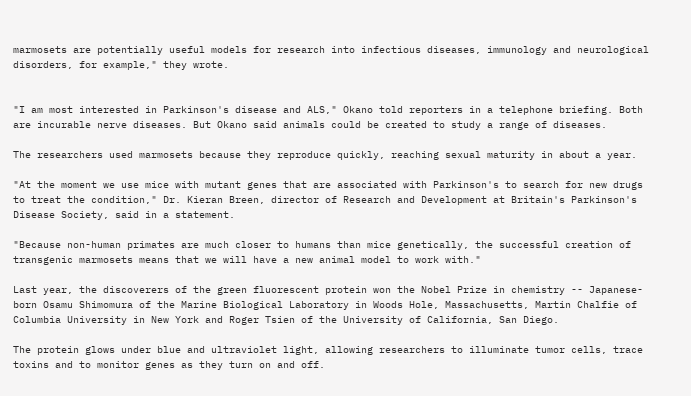marmosets are potentially useful models for research into infectious diseases, immunology and neurological disorders, for example," they wrote.


"I am most interested in Parkinson's disease and ALS," Okano told reporters in a telephone briefing. Both are incurable nerve diseases. But Okano said animals could be created to study a range of diseases.

The researchers used marmosets because they reproduce quickly, reaching sexual maturity in about a year.

"At the moment we use mice with mutant genes that are associated with Parkinson's to search for new drugs to treat the condition," Dr. Kieran Breen, director of Research and Development at Britain's Parkinson's Disease Society, said in a statement.

"Because non-human primates are much closer to humans than mice genetically, the successful creation of transgenic marmosets means that we will have a new animal model to work with."

Last year, the discoverers of the green fluorescent protein won the Nobel Prize in chemistry -- Japanese-born Osamu Shimomura of the Marine Biological Laboratory in Woods Hole, Massachusetts, Martin Chalfie of Columbia University in New York and Roger Tsien of the University of California, San Diego.

The protein glows under blue and ultraviolet light, allowing researchers to illuminate tumor cells, trace toxins and to monitor genes as they turn on and off.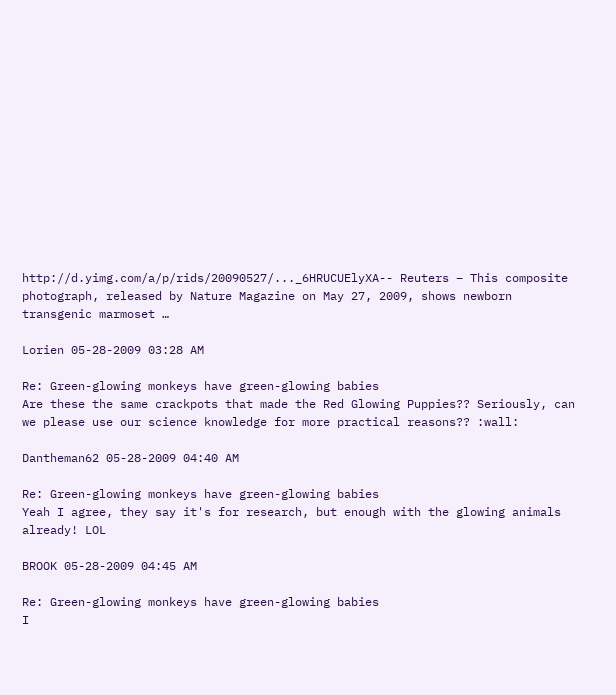http://d.yimg.com/a/p/rids/20090527/..._6HRUCUElyXA-- Reuters – This composite photograph, released by Nature Magazine on May 27, 2009, shows newborn transgenic marmoset …

Lorien 05-28-2009 03:28 AM

Re: Green-glowing monkeys have green-glowing babies
Are these the same crackpots that made the Red Glowing Puppies?? Seriously, can we please use our science knowledge for more practical reasons?? :wall:

Dantheman62 05-28-2009 04:40 AM

Re: Green-glowing monkeys have green-glowing babies
Yeah I agree, they say it's for research, but enough with the glowing animals already! LOL

BROOK 05-28-2009 04:45 AM

Re: Green-glowing monkeys have green-glowing babies
I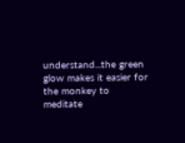understand...the green glow makes it easier for
the monkey to meditate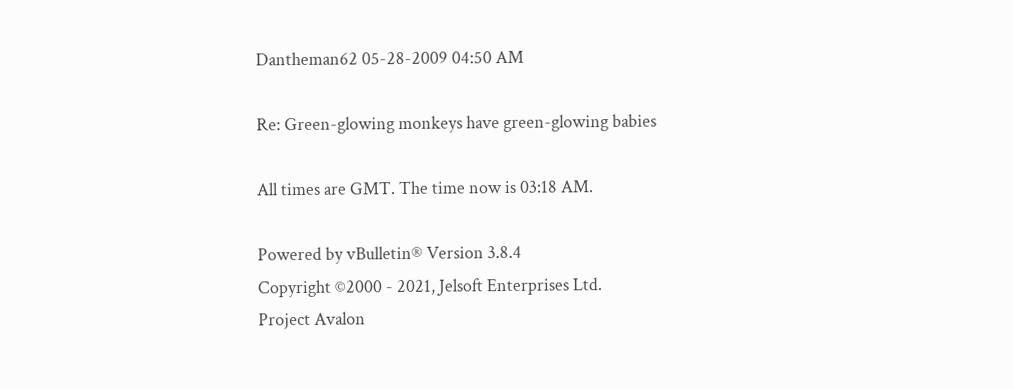Dantheman62 05-28-2009 04:50 AM

Re: Green-glowing monkeys have green-glowing babies

All times are GMT. The time now is 03:18 AM.

Powered by vBulletin® Version 3.8.4
Copyright ©2000 - 2021, Jelsoft Enterprises Ltd.
Project Avalon